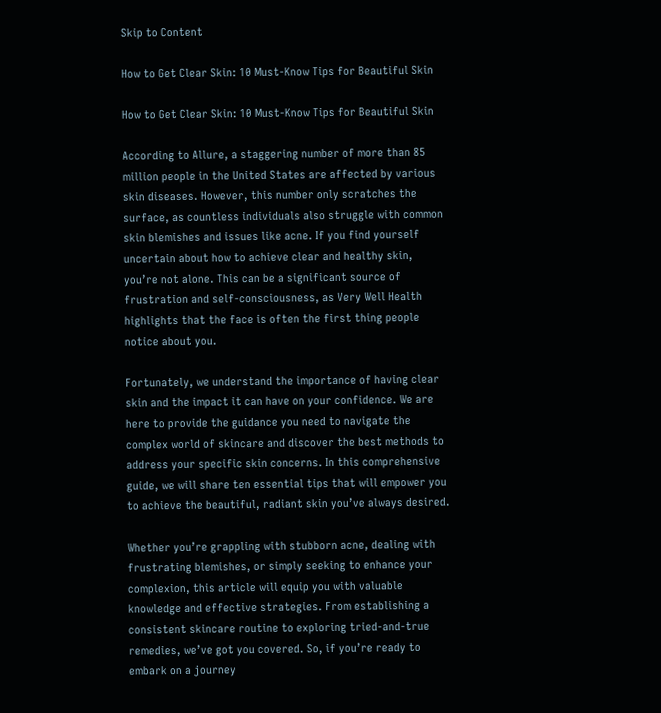Skip to Content

How to Get Clear Skin: 10 Must-Know Tips for Beautiful Skin

How to Get Clear Skin: 10 Must-Know Tips for Beautiful Skin

According to Allure, a staggering number of more than 85 million people in the United States are affected by various skin diseases. However, this number only scratches the surface, as countless individuals also struggle with common skin blemishes and issues like acne. If you find yourself uncertain about how to achieve clear and healthy skin, you’re not alone. This can be a significant source of frustration and self-consciousness, as Very Well Health highlights that the face is often the first thing people notice about you.

Fortunately, we understand the importance of having clear skin and the impact it can have on your confidence. We are here to provide the guidance you need to navigate the complex world of skincare and discover the best methods to address your specific skin concerns. In this comprehensive guide, we will share ten essential tips that will empower you to achieve the beautiful, radiant skin you’ve always desired.

Whether you’re grappling with stubborn acne, dealing with frustrating blemishes, or simply seeking to enhance your complexion, this article will equip you with valuable knowledge and effective strategies. From establishing a consistent skincare routine to exploring tried-and-true remedies, we’ve got you covered. So, if you’re ready to embark on a journey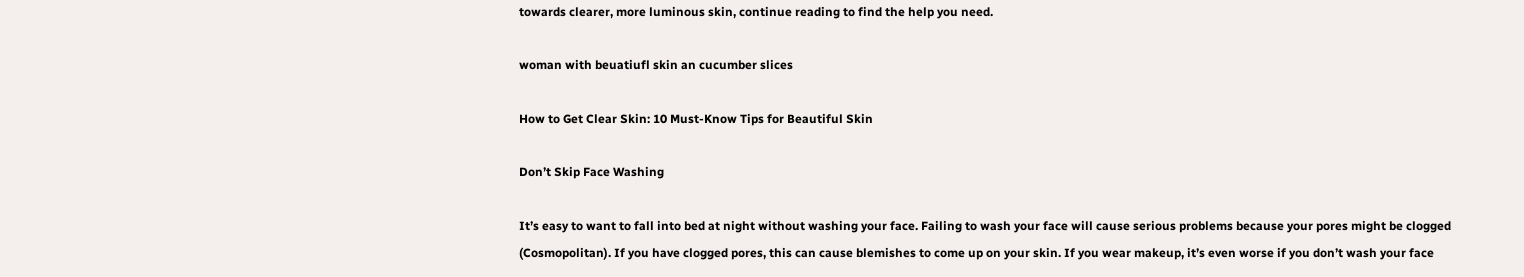towards clearer, more luminous skin, continue reading to find the help you need.

woman with beuatiufl skin an cucumber slices

How to Get Clear Skin: 10 Must-Know Tips for Beautiful Skin

Don’t Skip Face Washing

It’s easy to want to fall into bed at night without washing your face. Failing to wash your face will cause serious problems because your pores might be clogged (Cosmopolitan). If you have clogged pores, this can cause blemishes to come up on your skin. If you wear makeup, it’s even worse if you don’t wash your face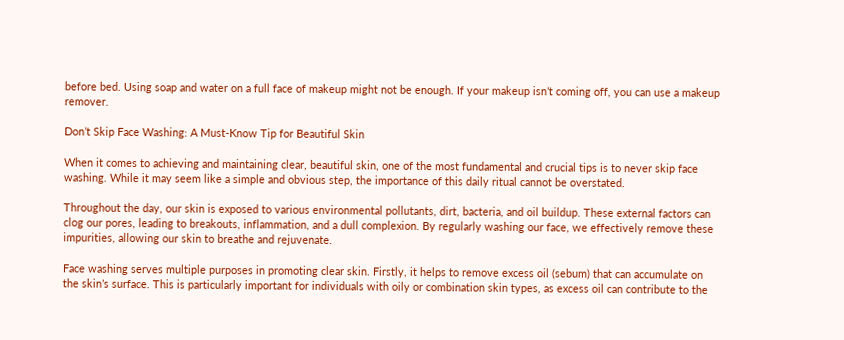before bed. Using soap and water on a full face of makeup might not be enough. If your makeup isn’t coming off, you can use a makeup remover.

Don’t Skip Face Washing: A Must-Know Tip for Beautiful Skin

When it comes to achieving and maintaining clear, beautiful skin, one of the most fundamental and crucial tips is to never skip face washing. While it may seem like a simple and obvious step, the importance of this daily ritual cannot be overstated.

Throughout the day, our skin is exposed to various environmental pollutants, dirt, bacteria, and oil buildup. These external factors can clog our pores, leading to breakouts, inflammation, and a dull complexion. By regularly washing our face, we effectively remove these impurities, allowing our skin to breathe and rejuvenate.

Face washing serves multiple purposes in promoting clear skin. Firstly, it helps to remove excess oil (sebum) that can accumulate on the skin’s surface. This is particularly important for individuals with oily or combination skin types, as excess oil can contribute to the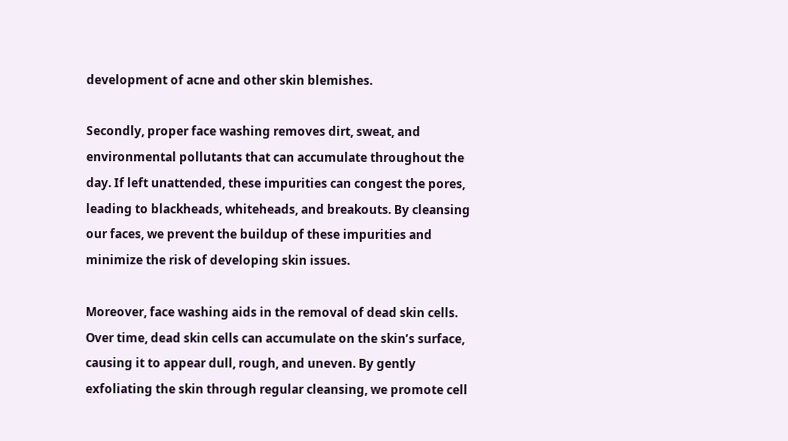development of acne and other skin blemishes.

Secondly, proper face washing removes dirt, sweat, and environmental pollutants that can accumulate throughout the day. If left unattended, these impurities can congest the pores, leading to blackheads, whiteheads, and breakouts. By cleansing our faces, we prevent the buildup of these impurities and minimize the risk of developing skin issues.

Moreover, face washing aids in the removal of dead skin cells. Over time, dead skin cells can accumulate on the skin’s surface, causing it to appear dull, rough, and uneven. By gently exfoliating the skin through regular cleansing, we promote cell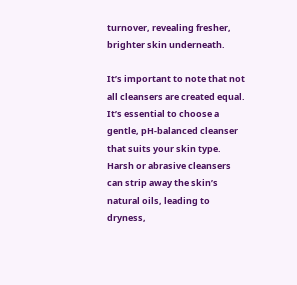turnover, revealing fresher, brighter skin underneath.

It’s important to note that not all cleansers are created equal. It’s essential to choose a gentle, pH-balanced cleanser that suits your skin type. Harsh or abrasive cleansers can strip away the skin’s natural oils, leading to dryness,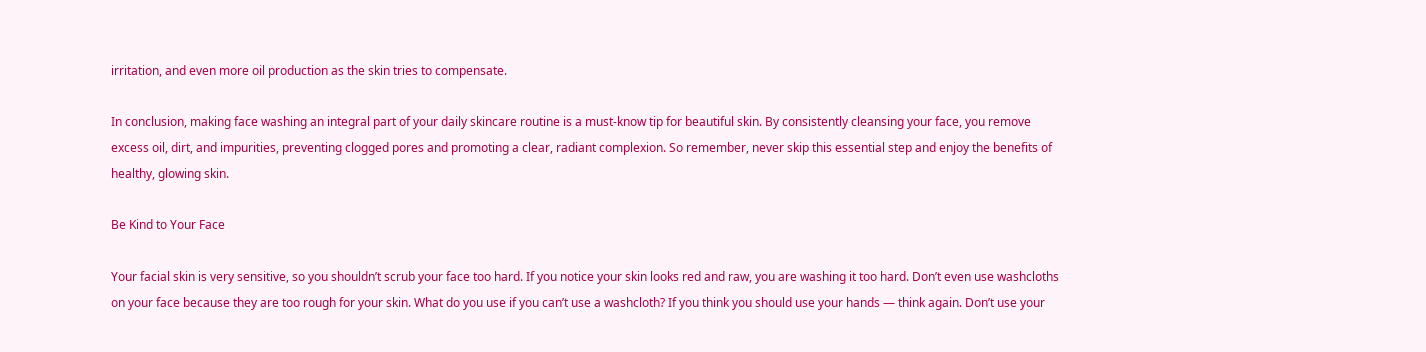irritation, and even more oil production as the skin tries to compensate.

In conclusion, making face washing an integral part of your daily skincare routine is a must-know tip for beautiful skin. By consistently cleansing your face, you remove excess oil, dirt, and impurities, preventing clogged pores and promoting a clear, radiant complexion. So remember, never skip this essential step and enjoy the benefits of healthy, glowing skin.

Be Kind to Your Face

Your facial skin is very sensitive, so you shouldn’t scrub your face too hard. If you notice your skin looks red and raw, you are washing it too hard. Don’t even use washcloths on your face because they are too rough for your skin. What do you use if you can’t use a washcloth? If you think you should use your hands — think again. Don’t use your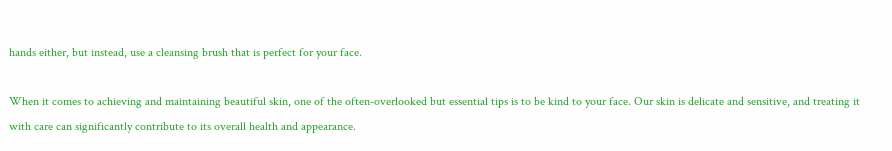hands either, but instead, use a cleansing brush that is perfect for your face.

When it comes to achieving and maintaining beautiful skin, one of the often-overlooked but essential tips is to be kind to your face. Our skin is delicate and sensitive, and treating it with care can significantly contribute to its overall health and appearance.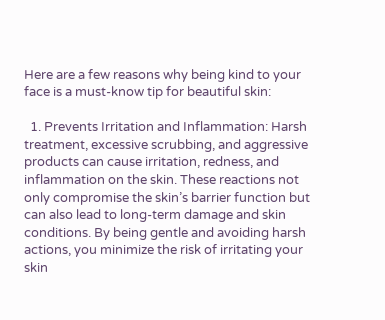Here are a few reasons why being kind to your face is a must-know tip for beautiful skin:

  1. Prevents Irritation and Inflammation: Harsh treatment, excessive scrubbing, and aggressive products can cause irritation, redness, and inflammation on the skin. These reactions not only compromise the skin’s barrier function but can also lead to long-term damage and skin conditions. By being gentle and avoiding harsh actions, you minimize the risk of irritating your skin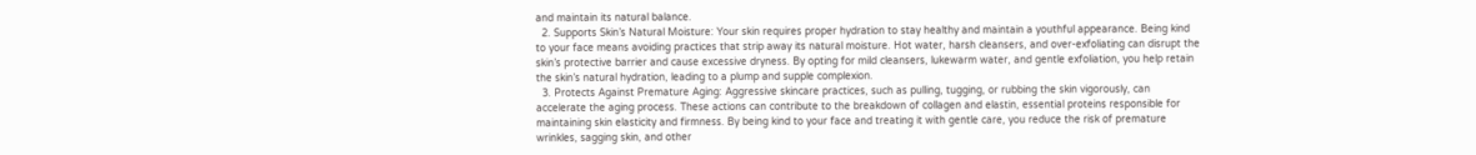and maintain its natural balance.
  2. Supports Skin’s Natural Moisture: Your skin requires proper hydration to stay healthy and maintain a youthful appearance. Being kind to your face means avoiding practices that strip away its natural moisture. Hot water, harsh cleansers, and over-exfoliating can disrupt the skin’s protective barrier and cause excessive dryness. By opting for mild cleansers, lukewarm water, and gentle exfoliation, you help retain the skin’s natural hydration, leading to a plump and supple complexion.
  3. Protects Against Premature Aging: Aggressive skincare practices, such as pulling, tugging, or rubbing the skin vigorously, can accelerate the aging process. These actions can contribute to the breakdown of collagen and elastin, essential proteins responsible for maintaining skin elasticity and firmness. By being kind to your face and treating it with gentle care, you reduce the risk of premature wrinkles, sagging skin, and other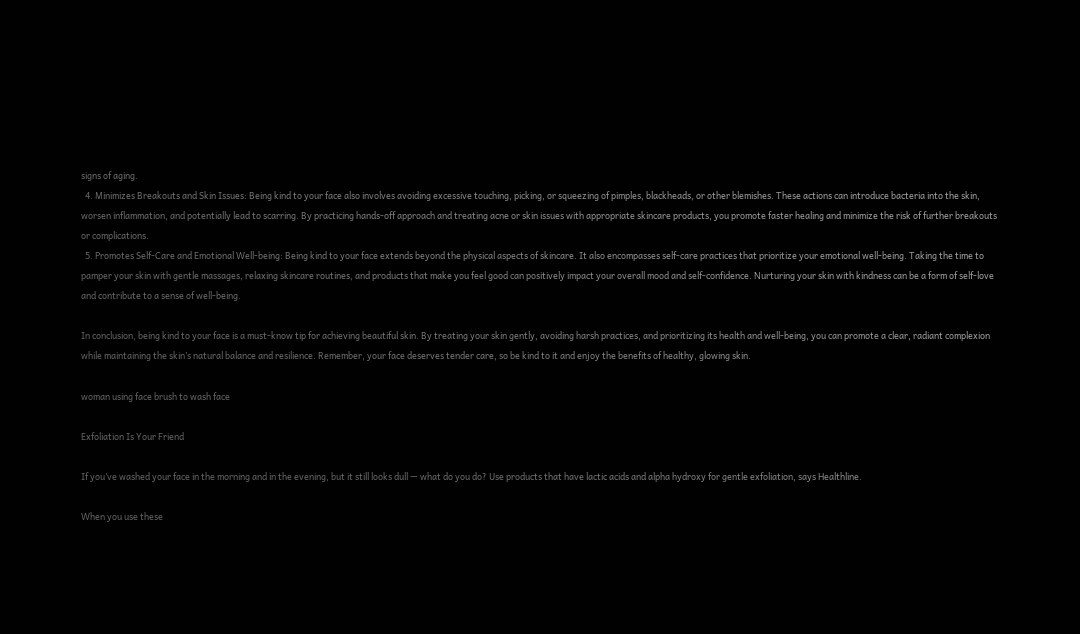signs of aging.
  4. Minimizes Breakouts and Skin Issues: Being kind to your face also involves avoiding excessive touching, picking, or squeezing of pimples, blackheads, or other blemishes. These actions can introduce bacteria into the skin, worsen inflammation, and potentially lead to scarring. By practicing hands-off approach and treating acne or skin issues with appropriate skincare products, you promote faster healing and minimize the risk of further breakouts or complications.
  5. Promotes Self-Care and Emotional Well-being: Being kind to your face extends beyond the physical aspects of skincare. It also encompasses self-care practices that prioritize your emotional well-being. Taking the time to pamper your skin with gentle massages, relaxing skincare routines, and products that make you feel good can positively impact your overall mood and self-confidence. Nurturing your skin with kindness can be a form of self-love and contribute to a sense of well-being.

In conclusion, being kind to your face is a must-know tip for achieving beautiful skin. By treating your skin gently, avoiding harsh practices, and prioritizing its health and well-being, you can promote a clear, radiant complexion while maintaining the skin’s natural balance and resilience. Remember, your face deserves tender care, so be kind to it and enjoy the benefits of healthy, glowing skin.

woman using face brush to wash face

Exfoliation Is Your Friend

If you’ve washed your face in the morning and in the evening, but it still looks dull — what do you do? Use products that have lactic acids and alpha hydroxy for gentle exfoliation, says Healthline.

When you use these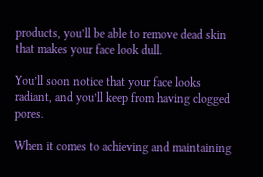products, you’ll be able to remove dead skin that makes your face look dull.

You’ll soon notice that your face looks radiant, and you’ll keep from having clogged pores.

When it comes to achieving and maintaining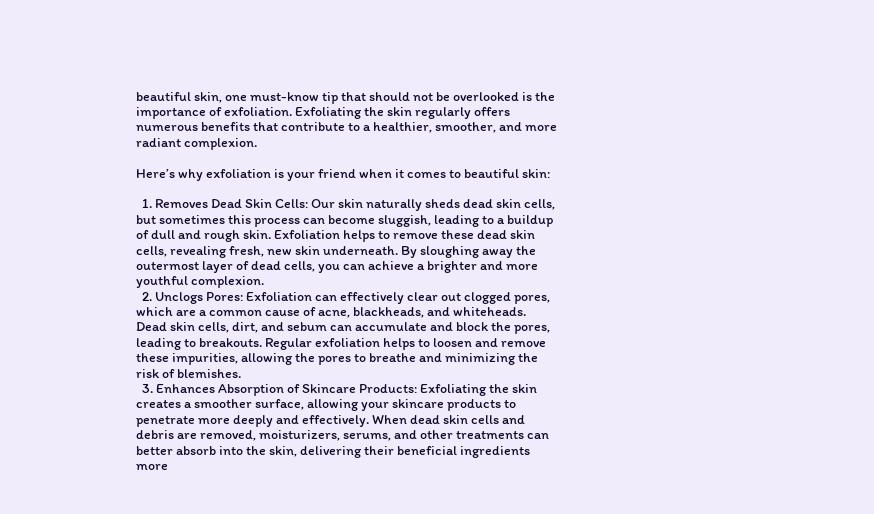beautiful skin, one must-know tip that should not be overlooked is the importance of exfoliation. Exfoliating the skin regularly offers numerous benefits that contribute to a healthier, smoother, and more radiant complexion.

Here’s why exfoliation is your friend when it comes to beautiful skin:

  1. Removes Dead Skin Cells: Our skin naturally sheds dead skin cells, but sometimes this process can become sluggish, leading to a buildup of dull and rough skin. Exfoliation helps to remove these dead skin cells, revealing fresh, new skin underneath. By sloughing away the outermost layer of dead cells, you can achieve a brighter and more youthful complexion.
  2. Unclogs Pores: Exfoliation can effectively clear out clogged pores, which are a common cause of acne, blackheads, and whiteheads. Dead skin cells, dirt, and sebum can accumulate and block the pores, leading to breakouts. Regular exfoliation helps to loosen and remove these impurities, allowing the pores to breathe and minimizing the risk of blemishes.
  3. Enhances Absorption of Skincare Products: Exfoliating the skin creates a smoother surface, allowing your skincare products to penetrate more deeply and effectively. When dead skin cells and debris are removed, moisturizers, serums, and other treatments can better absorb into the skin, delivering their beneficial ingredients more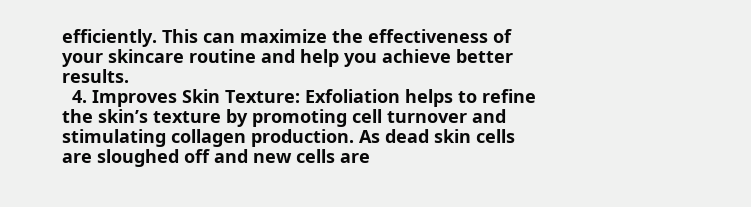efficiently. This can maximize the effectiveness of your skincare routine and help you achieve better results.
  4. Improves Skin Texture: Exfoliation helps to refine the skin’s texture by promoting cell turnover and stimulating collagen production. As dead skin cells are sloughed off and new cells are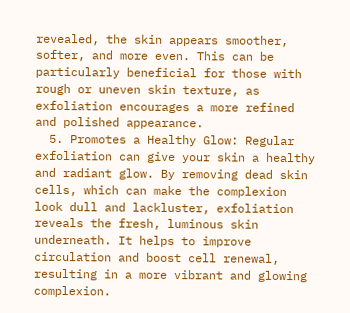revealed, the skin appears smoother, softer, and more even. This can be particularly beneficial for those with rough or uneven skin texture, as exfoliation encourages a more refined and polished appearance.
  5. Promotes a Healthy Glow: Regular exfoliation can give your skin a healthy and radiant glow. By removing dead skin cells, which can make the complexion look dull and lackluster, exfoliation reveals the fresh, luminous skin underneath. It helps to improve circulation and boost cell renewal, resulting in a more vibrant and glowing complexion.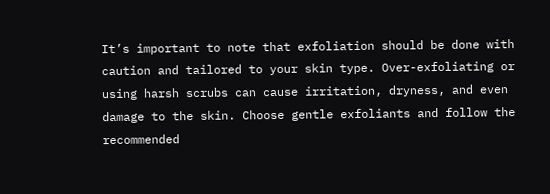It’s important to note that exfoliation should be done with caution and tailored to your skin type. Over-exfoliating or using harsh scrubs can cause irritation, dryness, and even damage to the skin. Choose gentle exfoliants and follow the recommended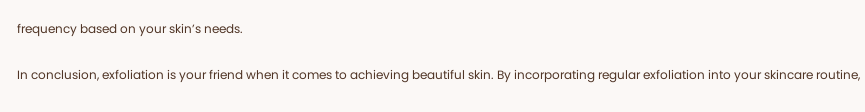frequency based on your skin’s needs.

In conclusion, exfoliation is your friend when it comes to achieving beautiful skin. By incorporating regular exfoliation into your skincare routine,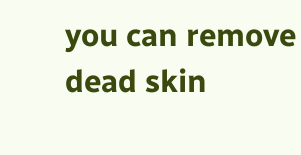you can remove dead skin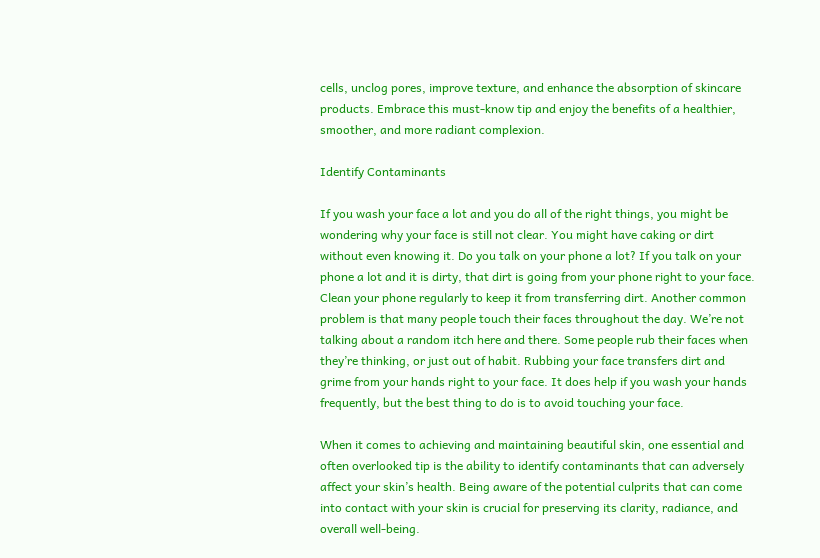cells, unclog pores, improve texture, and enhance the absorption of skincare products. Embrace this must-know tip and enjoy the benefits of a healthier, smoother, and more radiant complexion.

Identify Contaminants

If you wash your face a lot and you do all of the right things, you might be wondering why your face is still not clear. You might have caking or dirt without even knowing it. Do you talk on your phone a lot? If you talk on your phone a lot and it is dirty, that dirt is going from your phone right to your face. Clean your phone regularly to keep it from transferring dirt. Another common problem is that many people touch their faces throughout the day. We’re not talking about a random itch here and there. Some people rub their faces when they’re thinking, or just out of habit. Rubbing your face transfers dirt and grime from your hands right to your face. It does help if you wash your hands frequently, but the best thing to do is to avoid touching your face.

When it comes to achieving and maintaining beautiful skin, one essential and often overlooked tip is the ability to identify contaminants that can adversely affect your skin’s health. Being aware of the potential culprits that can come into contact with your skin is crucial for preserving its clarity, radiance, and overall well-being.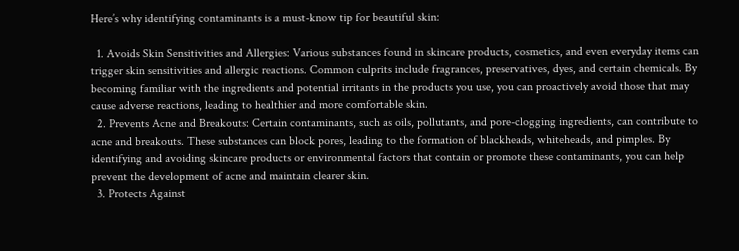Here’s why identifying contaminants is a must-know tip for beautiful skin:

  1. Avoids Skin Sensitivities and Allergies: Various substances found in skincare products, cosmetics, and even everyday items can trigger skin sensitivities and allergic reactions. Common culprits include fragrances, preservatives, dyes, and certain chemicals. By becoming familiar with the ingredients and potential irritants in the products you use, you can proactively avoid those that may cause adverse reactions, leading to healthier and more comfortable skin.
  2. Prevents Acne and Breakouts: Certain contaminants, such as oils, pollutants, and pore-clogging ingredients, can contribute to acne and breakouts. These substances can block pores, leading to the formation of blackheads, whiteheads, and pimples. By identifying and avoiding skincare products or environmental factors that contain or promote these contaminants, you can help prevent the development of acne and maintain clearer skin.
  3. Protects Against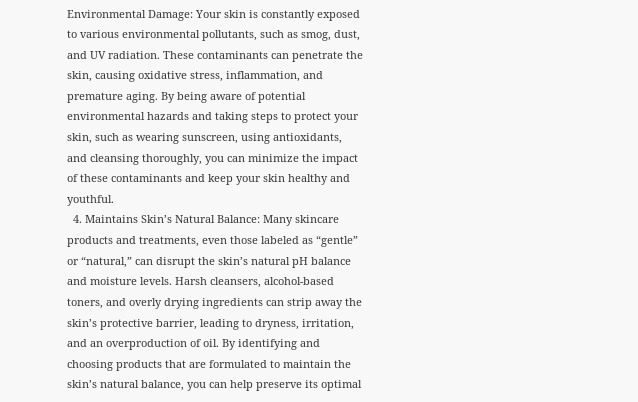Environmental Damage: Your skin is constantly exposed to various environmental pollutants, such as smog, dust, and UV radiation. These contaminants can penetrate the skin, causing oxidative stress, inflammation, and premature aging. By being aware of potential environmental hazards and taking steps to protect your skin, such as wearing sunscreen, using antioxidants, and cleansing thoroughly, you can minimize the impact of these contaminants and keep your skin healthy and youthful.
  4. Maintains Skin’s Natural Balance: Many skincare products and treatments, even those labeled as “gentle” or “natural,” can disrupt the skin’s natural pH balance and moisture levels. Harsh cleansers, alcohol-based toners, and overly drying ingredients can strip away the skin’s protective barrier, leading to dryness, irritation, and an overproduction of oil. By identifying and choosing products that are formulated to maintain the skin’s natural balance, you can help preserve its optimal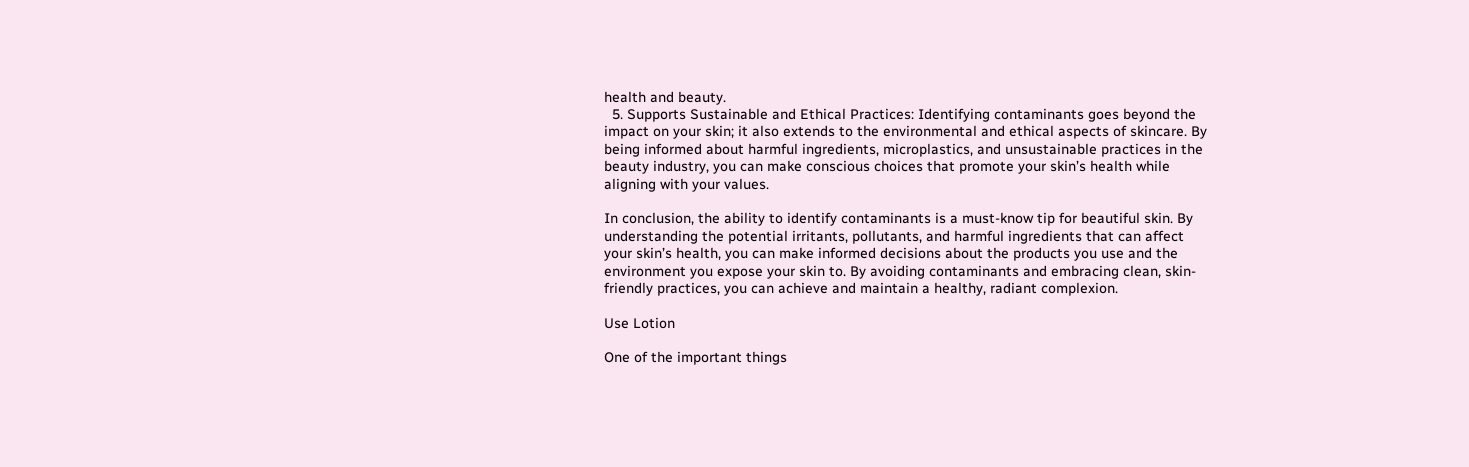health and beauty.
  5. Supports Sustainable and Ethical Practices: Identifying contaminants goes beyond the impact on your skin; it also extends to the environmental and ethical aspects of skincare. By being informed about harmful ingredients, microplastics, and unsustainable practices in the beauty industry, you can make conscious choices that promote your skin’s health while aligning with your values.

In conclusion, the ability to identify contaminants is a must-know tip for beautiful skin. By understanding the potential irritants, pollutants, and harmful ingredients that can affect your skin’s health, you can make informed decisions about the products you use and the environment you expose your skin to. By avoiding contaminants and embracing clean, skin-friendly practices, you can achieve and maintain a healthy, radiant complexion.

Use Lotion

One of the important things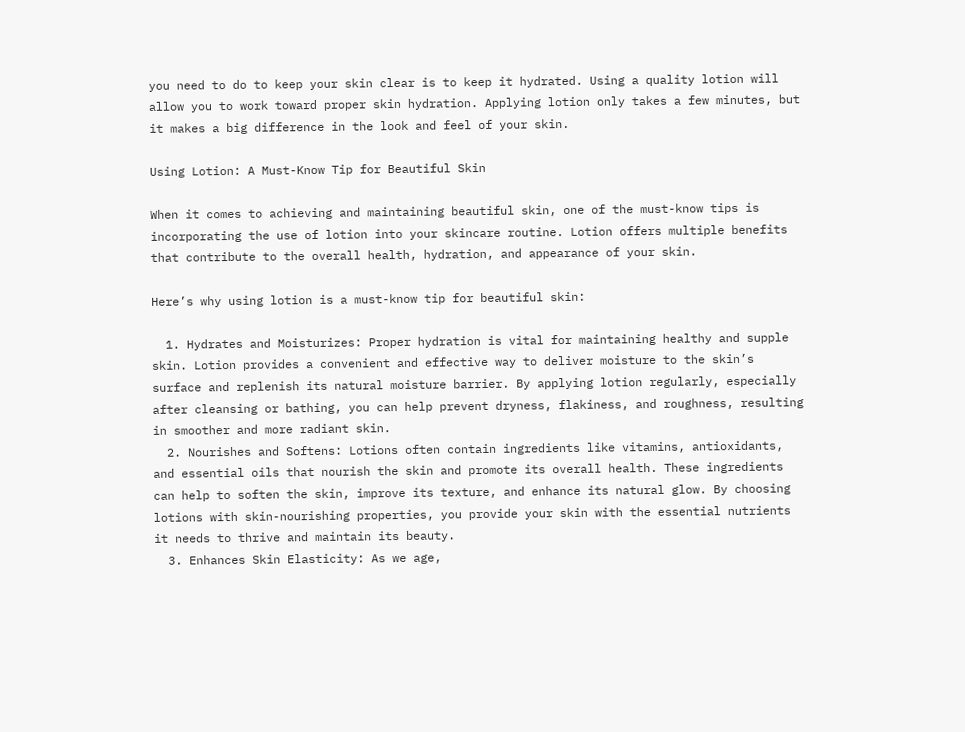you need to do to keep your skin clear is to keep it hydrated. Using a quality lotion will allow you to work toward proper skin hydration. Applying lotion only takes a few minutes, but it makes a big difference in the look and feel of your skin.

Using Lotion: A Must-Know Tip for Beautiful Skin

When it comes to achieving and maintaining beautiful skin, one of the must-know tips is incorporating the use of lotion into your skincare routine. Lotion offers multiple benefits that contribute to the overall health, hydration, and appearance of your skin.

Here’s why using lotion is a must-know tip for beautiful skin:

  1. Hydrates and Moisturizes: Proper hydration is vital for maintaining healthy and supple skin. Lotion provides a convenient and effective way to deliver moisture to the skin’s surface and replenish its natural moisture barrier. By applying lotion regularly, especially after cleansing or bathing, you can help prevent dryness, flakiness, and roughness, resulting in smoother and more radiant skin.
  2. Nourishes and Softens: Lotions often contain ingredients like vitamins, antioxidants, and essential oils that nourish the skin and promote its overall health. These ingredients can help to soften the skin, improve its texture, and enhance its natural glow. By choosing lotions with skin-nourishing properties, you provide your skin with the essential nutrients it needs to thrive and maintain its beauty.
  3. Enhances Skin Elasticity: As we age,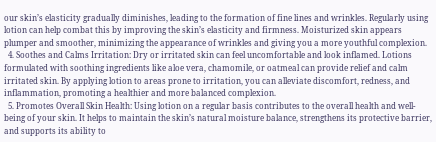our skin’s elasticity gradually diminishes, leading to the formation of fine lines and wrinkles. Regularly using lotion can help combat this by improving the skin’s elasticity and firmness. Moisturized skin appears plumper and smoother, minimizing the appearance of wrinkles and giving you a more youthful complexion.
  4. Soothes and Calms Irritation: Dry or irritated skin can feel uncomfortable and look inflamed. Lotions formulated with soothing ingredients like aloe vera, chamomile, or oatmeal can provide relief and calm irritated skin. By applying lotion to areas prone to irritation, you can alleviate discomfort, redness, and inflammation, promoting a healthier and more balanced complexion.
  5. Promotes Overall Skin Health: Using lotion on a regular basis contributes to the overall health and well-being of your skin. It helps to maintain the skin’s natural moisture balance, strengthens its protective barrier, and supports its ability to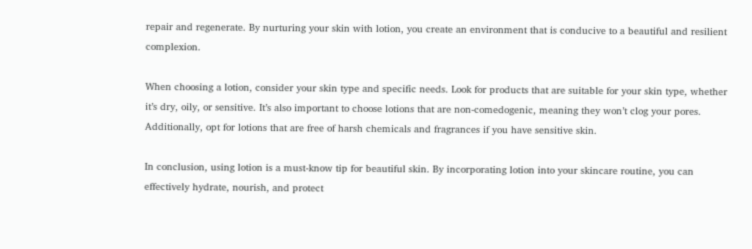repair and regenerate. By nurturing your skin with lotion, you create an environment that is conducive to a beautiful and resilient complexion.

When choosing a lotion, consider your skin type and specific needs. Look for products that are suitable for your skin type, whether it’s dry, oily, or sensitive. It’s also important to choose lotions that are non-comedogenic, meaning they won’t clog your pores. Additionally, opt for lotions that are free of harsh chemicals and fragrances if you have sensitive skin.

In conclusion, using lotion is a must-know tip for beautiful skin. By incorporating lotion into your skincare routine, you can effectively hydrate, nourish, and protect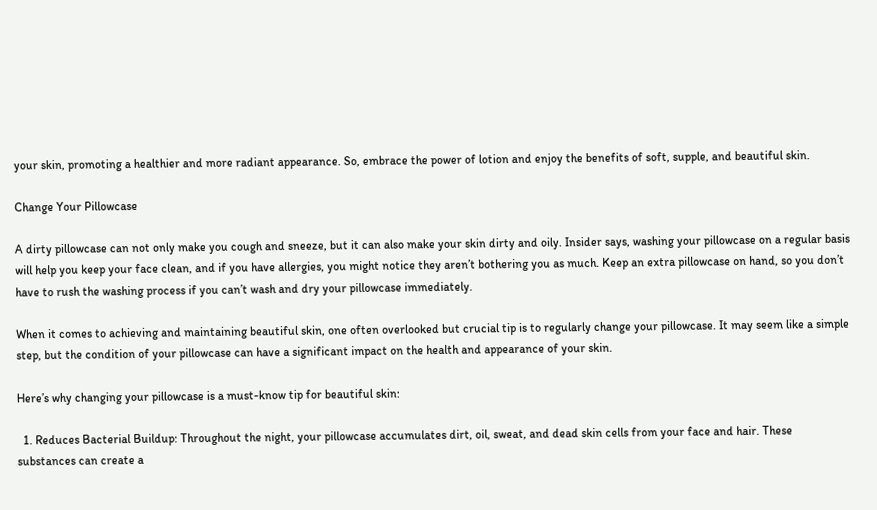your skin, promoting a healthier and more radiant appearance. So, embrace the power of lotion and enjoy the benefits of soft, supple, and beautiful skin.

Change Your Pillowcase

A dirty pillowcase can not only make you cough and sneeze, but it can also make your skin dirty and oily. Insider says, washing your pillowcase on a regular basis will help you keep your face clean, and if you have allergies, you might notice they aren’t bothering you as much. Keep an extra pillowcase on hand, so you don’t have to rush the washing process if you can’t wash and dry your pillowcase immediately.

When it comes to achieving and maintaining beautiful skin, one often overlooked but crucial tip is to regularly change your pillowcase. It may seem like a simple step, but the condition of your pillowcase can have a significant impact on the health and appearance of your skin.

Here’s why changing your pillowcase is a must-know tip for beautiful skin:

  1. Reduces Bacterial Buildup: Throughout the night, your pillowcase accumulates dirt, oil, sweat, and dead skin cells from your face and hair. These substances can create a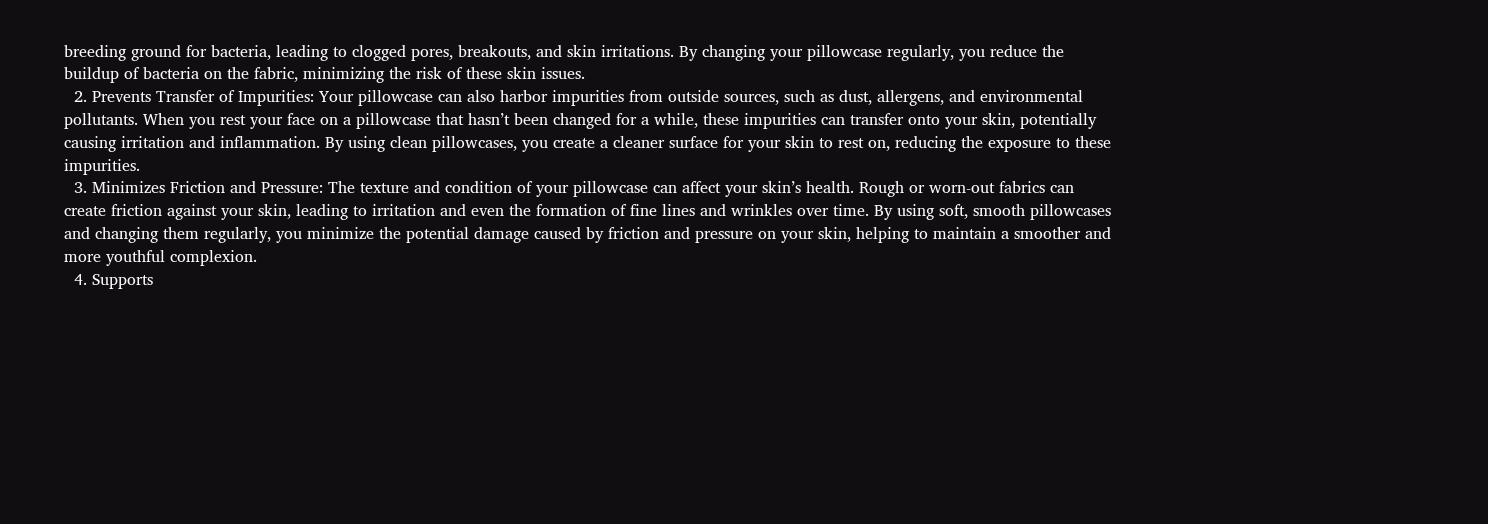breeding ground for bacteria, leading to clogged pores, breakouts, and skin irritations. By changing your pillowcase regularly, you reduce the buildup of bacteria on the fabric, minimizing the risk of these skin issues.
  2. Prevents Transfer of Impurities: Your pillowcase can also harbor impurities from outside sources, such as dust, allergens, and environmental pollutants. When you rest your face on a pillowcase that hasn’t been changed for a while, these impurities can transfer onto your skin, potentially causing irritation and inflammation. By using clean pillowcases, you create a cleaner surface for your skin to rest on, reducing the exposure to these impurities.
  3. Minimizes Friction and Pressure: The texture and condition of your pillowcase can affect your skin’s health. Rough or worn-out fabrics can create friction against your skin, leading to irritation and even the formation of fine lines and wrinkles over time. By using soft, smooth pillowcases and changing them regularly, you minimize the potential damage caused by friction and pressure on your skin, helping to maintain a smoother and more youthful complexion.
  4. Supports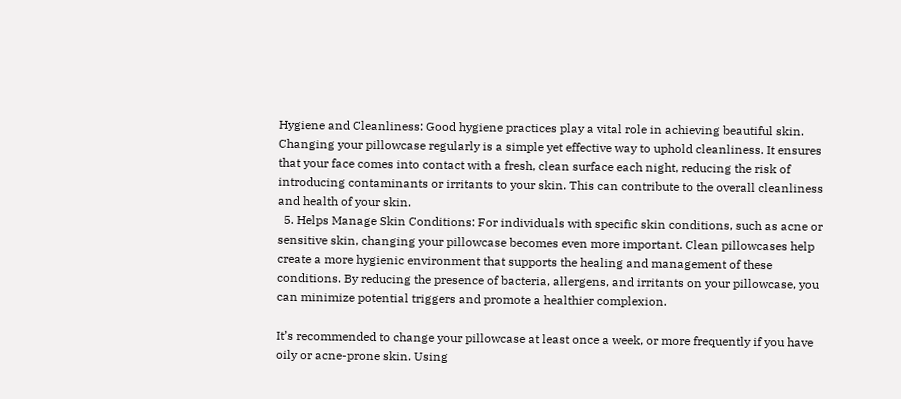Hygiene and Cleanliness: Good hygiene practices play a vital role in achieving beautiful skin. Changing your pillowcase regularly is a simple yet effective way to uphold cleanliness. It ensures that your face comes into contact with a fresh, clean surface each night, reducing the risk of introducing contaminants or irritants to your skin. This can contribute to the overall cleanliness and health of your skin.
  5. Helps Manage Skin Conditions: For individuals with specific skin conditions, such as acne or sensitive skin, changing your pillowcase becomes even more important. Clean pillowcases help create a more hygienic environment that supports the healing and management of these conditions. By reducing the presence of bacteria, allergens, and irritants on your pillowcase, you can minimize potential triggers and promote a healthier complexion.

It’s recommended to change your pillowcase at least once a week, or more frequently if you have oily or acne-prone skin. Using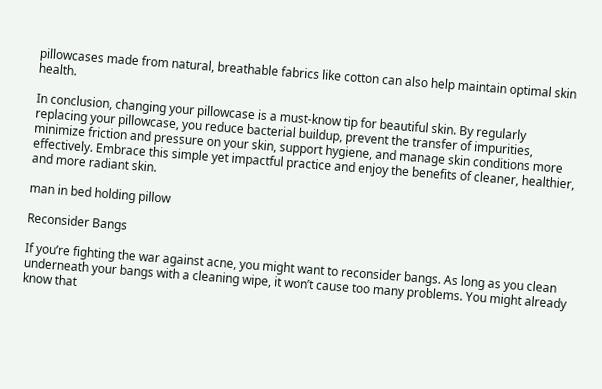pillowcases made from natural, breathable fabrics like cotton can also help maintain optimal skin health.

In conclusion, changing your pillowcase is a must-know tip for beautiful skin. By regularly replacing your pillowcase, you reduce bacterial buildup, prevent the transfer of impurities, minimize friction and pressure on your skin, support hygiene, and manage skin conditions more effectively. Embrace this simple yet impactful practice and enjoy the benefits of cleaner, healthier, and more radiant skin.

man in bed holding pillow

Reconsider Bangs

If you’re fighting the war against acne, you might want to reconsider bangs. As long as you clean underneath your bangs with a cleaning wipe, it won’t cause too many problems. You might already know that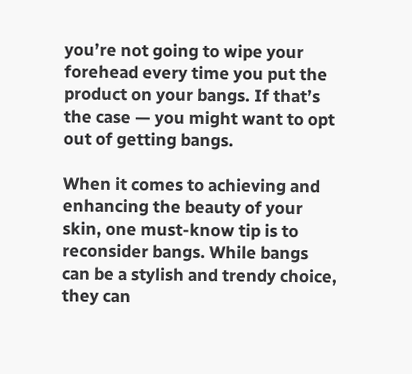you’re not going to wipe your forehead every time you put the product on your bangs. If that’s the case — you might want to opt out of getting bangs.

When it comes to achieving and enhancing the beauty of your skin, one must-know tip is to reconsider bangs. While bangs can be a stylish and trendy choice, they can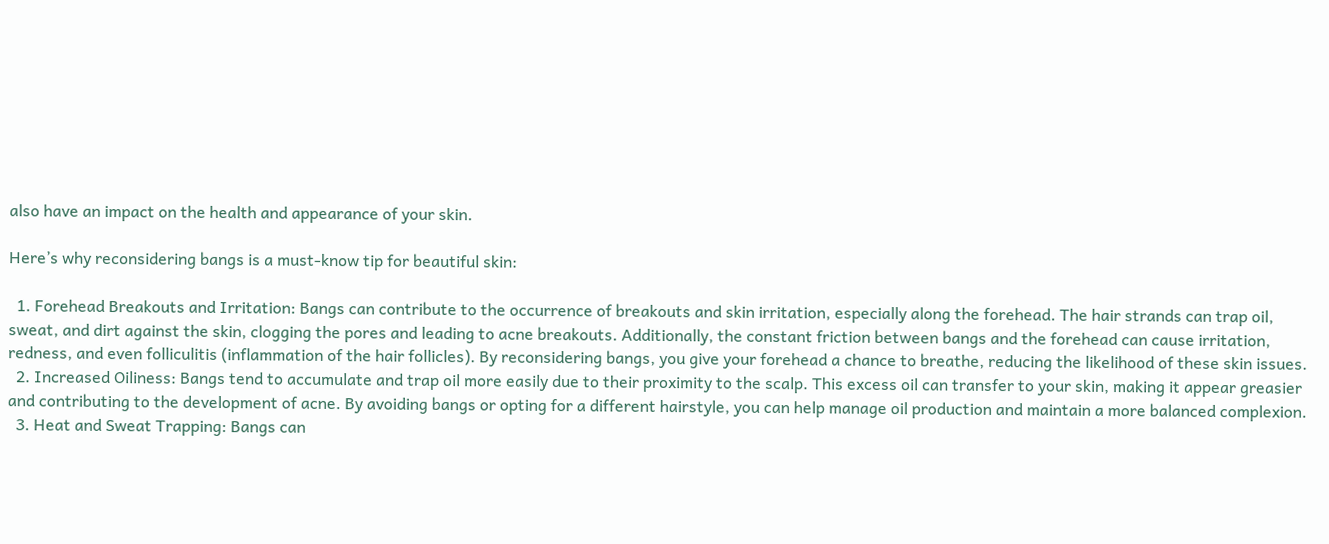also have an impact on the health and appearance of your skin.

Here’s why reconsidering bangs is a must-know tip for beautiful skin:

  1. Forehead Breakouts and Irritation: Bangs can contribute to the occurrence of breakouts and skin irritation, especially along the forehead. The hair strands can trap oil, sweat, and dirt against the skin, clogging the pores and leading to acne breakouts. Additionally, the constant friction between bangs and the forehead can cause irritation, redness, and even folliculitis (inflammation of the hair follicles). By reconsidering bangs, you give your forehead a chance to breathe, reducing the likelihood of these skin issues.
  2. Increased Oiliness: Bangs tend to accumulate and trap oil more easily due to their proximity to the scalp. This excess oil can transfer to your skin, making it appear greasier and contributing to the development of acne. By avoiding bangs or opting for a different hairstyle, you can help manage oil production and maintain a more balanced complexion.
  3. Heat and Sweat Trapping: Bangs can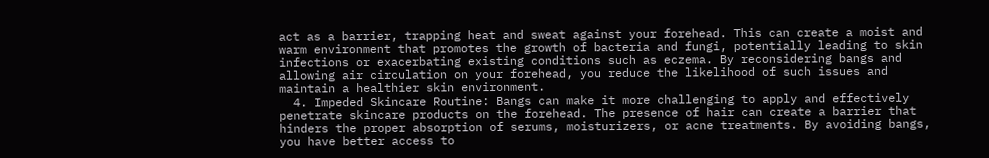act as a barrier, trapping heat and sweat against your forehead. This can create a moist and warm environment that promotes the growth of bacteria and fungi, potentially leading to skin infections or exacerbating existing conditions such as eczema. By reconsidering bangs and allowing air circulation on your forehead, you reduce the likelihood of such issues and maintain a healthier skin environment.
  4. Impeded Skincare Routine: Bangs can make it more challenging to apply and effectively penetrate skincare products on the forehead. The presence of hair can create a barrier that hinders the proper absorption of serums, moisturizers, or acne treatments. By avoiding bangs, you have better access to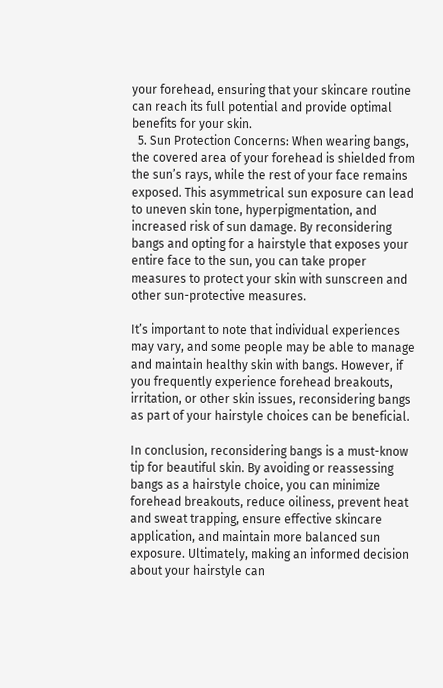your forehead, ensuring that your skincare routine can reach its full potential and provide optimal benefits for your skin.
  5. Sun Protection Concerns: When wearing bangs, the covered area of your forehead is shielded from the sun’s rays, while the rest of your face remains exposed. This asymmetrical sun exposure can lead to uneven skin tone, hyperpigmentation, and increased risk of sun damage. By reconsidering bangs and opting for a hairstyle that exposes your entire face to the sun, you can take proper measures to protect your skin with sunscreen and other sun-protective measures.

It’s important to note that individual experiences may vary, and some people may be able to manage and maintain healthy skin with bangs. However, if you frequently experience forehead breakouts, irritation, or other skin issues, reconsidering bangs as part of your hairstyle choices can be beneficial.

In conclusion, reconsidering bangs is a must-know tip for beautiful skin. By avoiding or reassessing bangs as a hairstyle choice, you can minimize forehead breakouts, reduce oiliness, prevent heat and sweat trapping, ensure effective skincare application, and maintain more balanced sun exposure. Ultimately, making an informed decision about your hairstyle can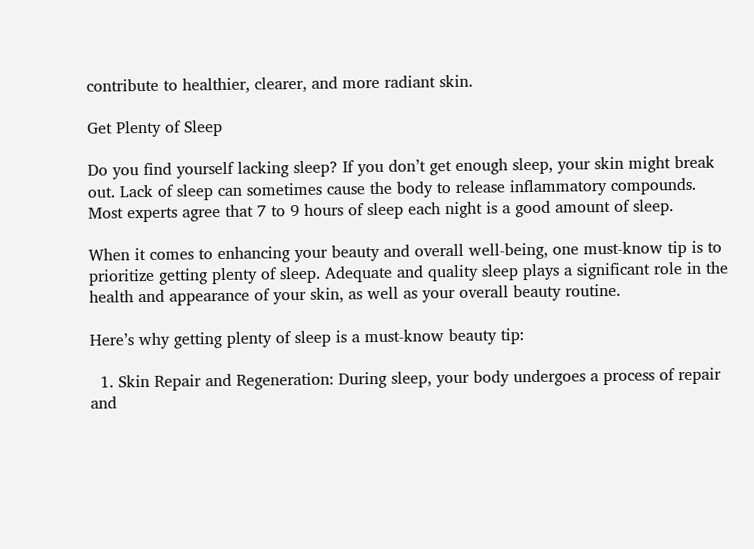contribute to healthier, clearer, and more radiant skin.

Get Plenty of Sleep

Do you find yourself lacking sleep? If you don’t get enough sleep, your skin might break out. Lack of sleep can sometimes cause the body to release inflammatory compounds. Most experts agree that 7 to 9 hours of sleep each night is a good amount of sleep.

When it comes to enhancing your beauty and overall well-being, one must-know tip is to prioritize getting plenty of sleep. Adequate and quality sleep plays a significant role in the health and appearance of your skin, as well as your overall beauty routine.

Here’s why getting plenty of sleep is a must-know beauty tip:

  1. Skin Repair and Regeneration: During sleep, your body undergoes a process of repair and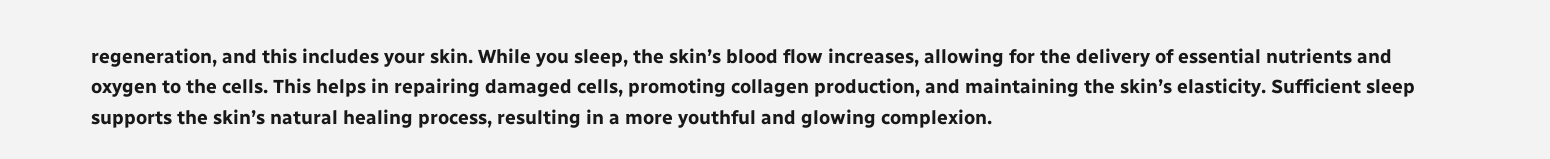regeneration, and this includes your skin. While you sleep, the skin’s blood flow increases, allowing for the delivery of essential nutrients and oxygen to the cells. This helps in repairing damaged cells, promoting collagen production, and maintaining the skin’s elasticity. Sufficient sleep supports the skin’s natural healing process, resulting in a more youthful and glowing complexion.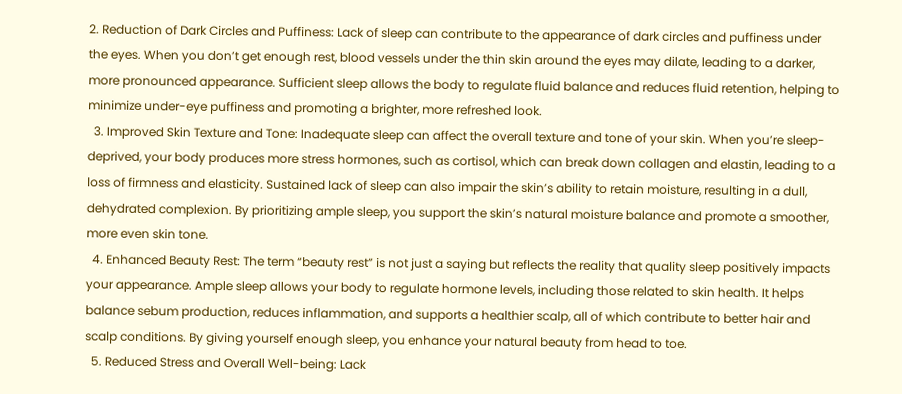2. Reduction of Dark Circles and Puffiness: Lack of sleep can contribute to the appearance of dark circles and puffiness under the eyes. When you don’t get enough rest, blood vessels under the thin skin around the eyes may dilate, leading to a darker, more pronounced appearance. Sufficient sleep allows the body to regulate fluid balance and reduces fluid retention, helping to minimize under-eye puffiness and promoting a brighter, more refreshed look.
  3. Improved Skin Texture and Tone: Inadequate sleep can affect the overall texture and tone of your skin. When you’re sleep-deprived, your body produces more stress hormones, such as cortisol, which can break down collagen and elastin, leading to a loss of firmness and elasticity. Sustained lack of sleep can also impair the skin’s ability to retain moisture, resulting in a dull, dehydrated complexion. By prioritizing ample sleep, you support the skin’s natural moisture balance and promote a smoother, more even skin tone.
  4. Enhanced Beauty Rest: The term “beauty rest” is not just a saying but reflects the reality that quality sleep positively impacts your appearance. Ample sleep allows your body to regulate hormone levels, including those related to skin health. It helps balance sebum production, reduces inflammation, and supports a healthier scalp, all of which contribute to better hair and scalp conditions. By giving yourself enough sleep, you enhance your natural beauty from head to toe.
  5. Reduced Stress and Overall Well-being: Lack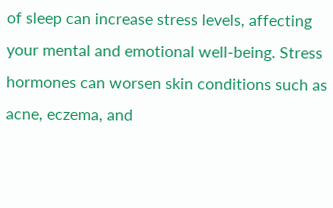of sleep can increase stress levels, affecting your mental and emotional well-being. Stress hormones can worsen skin conditions such as acne, eczema, and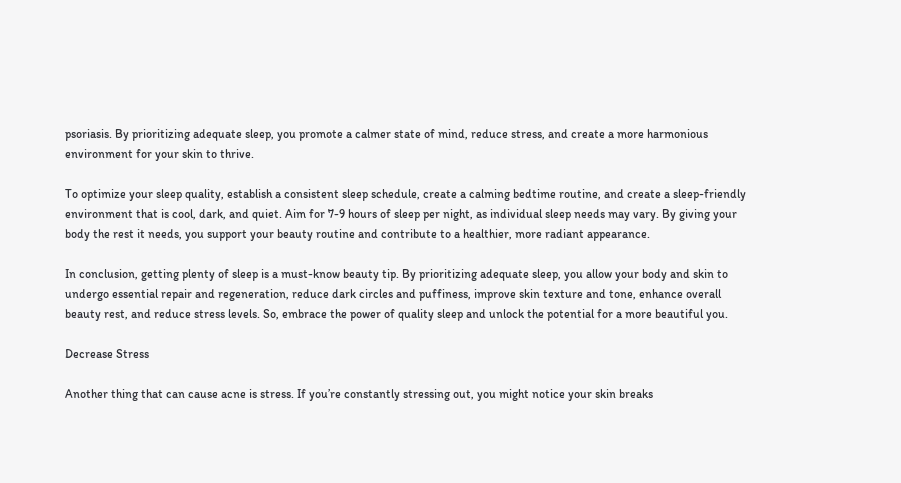psoriasis. By prioritizing adequate sleep, you promote a calmer state of mind, reduce stress, and create a more harmonious environment for your skin to thrive.

To optimize your sleep quality, establish a consistent sleep schedule, create a calming bedtime routine, and create a sleep-friendly environment that is cool, dark, and quiet. Aim for 7-9 hours of sleep per night, as individual sleep needs may vary. By giving your body the rest it needs, you support your beauty routine and contribute to a healthier, more radiant appearance.

In conclusion, getting plenty of sleep is a must-know beauty tip. By prioritizing adequate sleep, you allow your body and skin to undergo essential repair and regeneration, reduce dark circles and puffiness, improve skin texture and tone, enhance overall beauty rest, and reduce stress levels. So, embrace the power of quality sleep and unlock the potential for a more beautiful you.

Decrease Stress

Another thing that can cause acne is stress. If you’re constantly stressing out, you might notice your skin breaks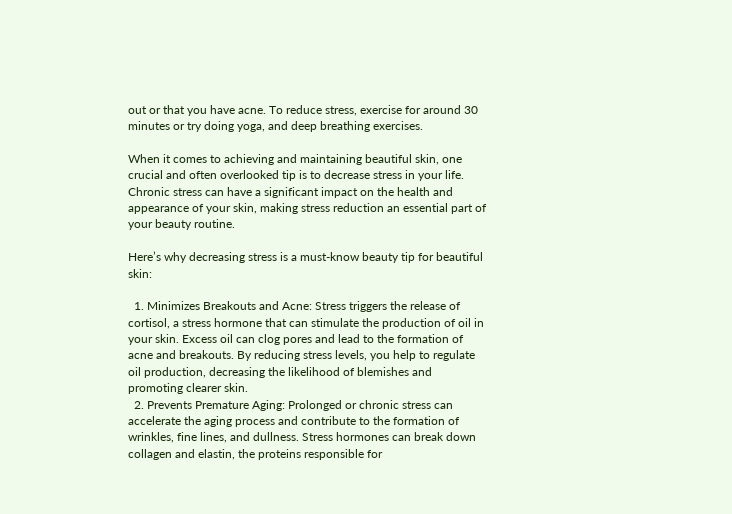out or that you have acne. To reduce stress, exercise for around 30 minutes or try doing yoga, and deep breathing exercises.

When it comes to achieving and maintaining beautiful skin, one crucial and often overlooked tip is to decrease stress in your life. Chronic stress can have a significant impact on the health and appearance of your skin, making stress reduction an essential part of your beauty routine.

Here’s why decreasing stress is a must-know beauty tip for beautiful skin:

  1. Minimizes Breakouts and Acne: Stress triggers the release of cortisol, a stress hormone that can stimulate the production of oil in your skin. Excess oil can clog pores and lead to the formation of acne and breakouts. By reducing stress levels, you help to regulate oil production, decreasing the likelihood of blemishes and promoting clearer skin.
  2. Prevents Premature Aging: Prolonged or chronic stress can accelerate the aging process and contribute to the formation of wrinkles, fine lines, and dullness. Stress hormones can break down collagen and elastin, the proteins responsible for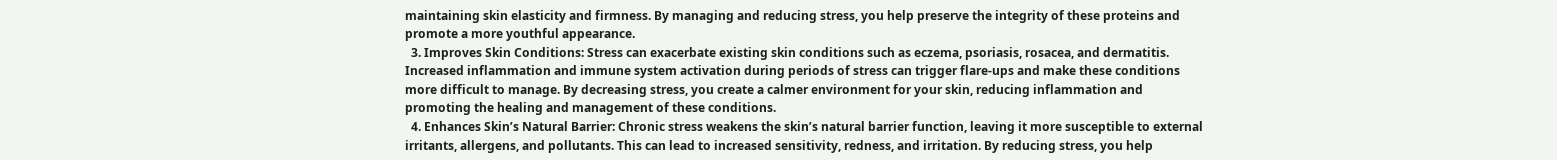maintaining skin elasticity and firmness. By managing and reducing stress, you help preserve the integrity of these proteins and promote a more youthful appearance.
  3. Improves Skin Conditions: Stress can exacerbate existing skin conditions such as eczema, psoriasis, rosacea, and dermatitis. Increased inflammation and immune system activation during periods of stress can trigger flare-ups and make these conditions more difficult to manage. By decreasing stress, you create a calmer environment for your skin, reducing inflammation and promoting the healing and management of these conditions.
  4. Enhances Skin’s Natural Barrier: Chronic stress weakens the skin’s natural barrier function, leaving it more susceptible to external irritants, allergens, and pollutants. This can lead to increased sensitivity, redness, and irritation. By reducing stress, you help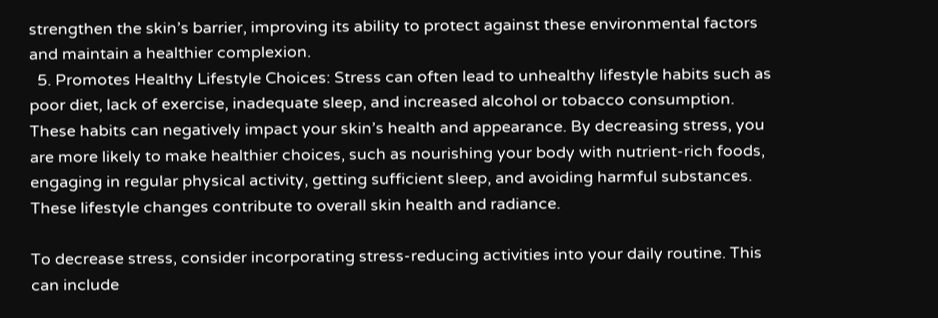strengthen the skin’s barrier, improving its ability to protect against these environmental factors and maintain a healthier complexion.
  5. Promotes Healthy Lifestyle Choices: Stress can often lead to unhealthy lifestyle habits such as poor diet, lack of exercise, inadequate sleep, and increased alcohol or tobacco consumption. These habits can negatively impact your skin’s health and appearance. By decreasing stress, you are more likely to make healthier choices, such as nourishing your body with nutrient-rich foods, engaging in regular physical activity, getting sufficient sleep, and avoiding harmful substances. These lifestyle changes contribute to overall skin health and radiance.

To decrease stress, consider incorporating stress-reducing activities into your daily routine. This can include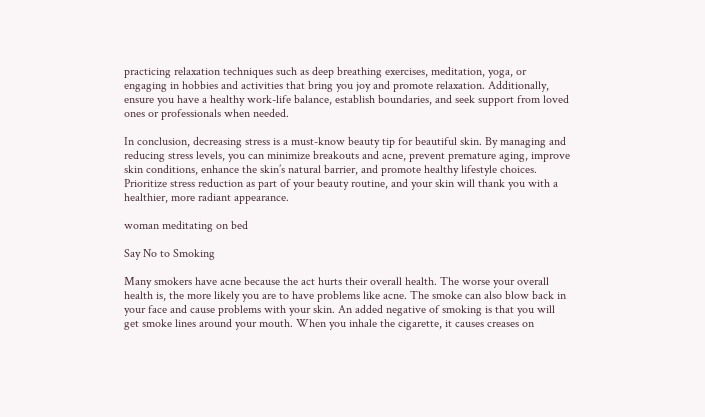practicing relaxation techniques such as deep breathing exercises, meditation, yoga, or engaging in hobbies and activities that bring you joy and promote relaxation. Additionally, ensure you have a healthy work-life balance, establish boundaries, and seek support from loved ones or professionals when needed.

In conclusion, decreasing stress is a must-know beauty tip for beautiful skin. By managing and reducing stress levels, you can minimize breakouts and acne, prevent premature aging, improve skin conditions, enhance the skin’s natural barrier, and promote healthy lifestyle choices. Prioritize stress reduction as part of your beauty routine, and your skin will thank you with a healthier, more radiant appearance.

woman meditating on bed

Say No to Smoking

Many smokers have acne because the act hurts their overall health. The worse your overall health is, the more likely you are to have problems like acne. The smoke can also blow back in your face and cause problems with your skin. An added negative of smoking is that you will get smoke lines around your mouth. When you inhale the cigarette, it causes creases on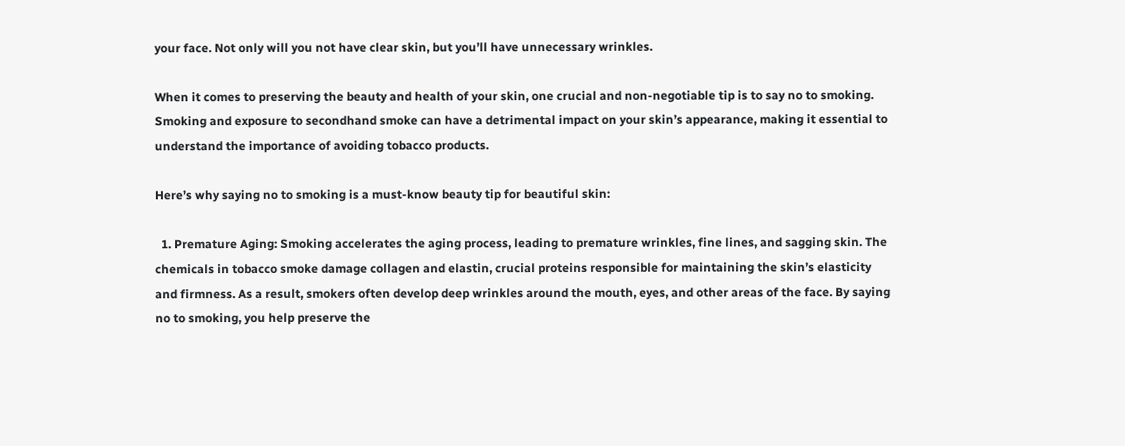your face. Not only will you not have clear skin, but you’ll have unnecessary wrinkles.

When it comes to preserving the beauty and health of your skin, one crucial and non-negotiable tip is to say no to smoking. Smoking and exposure to secondhand smoke can have a detrimental impact on your skin’s appearance, making it essential to understand the importance of avoiding tobacco products.

Here’s why saying no to smoking is a must-know beauty tip for beautiful skin:

  1. Premature Aging: Smoking accelerates the aging process, leading to premature wrinkles, fine lines, and sagging skin. The chemicals in tobacco smoke damage collagen and elastin, crucial proteins responsible for maintaining the skin’s elasticity and firmness. As a result, smokers often develop deep wrinkles around the mouth, eyes, and other areas of the face. By saying no to smoking, you help preserve the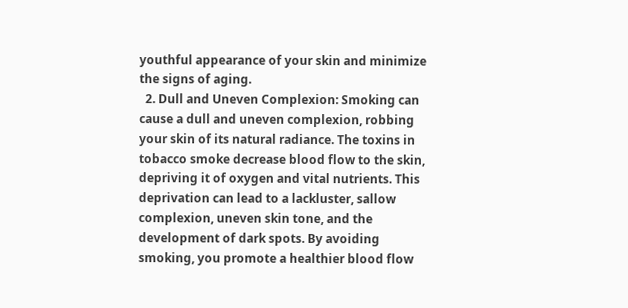youthful appearance of your skin and minimize the signs of aging.
  2. Dull and Uneven Complexion: Smoking can cause a dull and uneven complexion, robbing your skin of its natural radiance. The toxins in tobacco smoke decrease blood flow to the skin, depriving it of oxygen and vital nutrients. This deprivation can lead to a lackluster, sallow complexion, uneven skin tone, and the development of dark spots. By avoiding smoking, you promote a healthier blood flow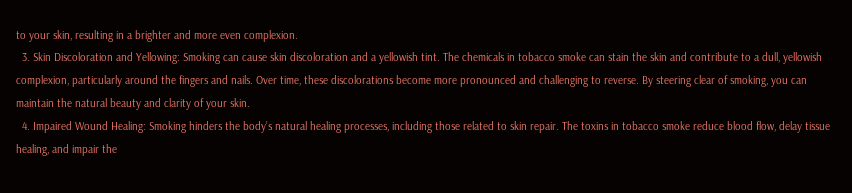to your skin, resulting in a brighter and more even complexion.
  3. Skin Discoloration and Yellowing: Smoking can cause skin discoloration and a yellowish tint. The chemicals in tobacco smoke can stain the skin and contribute to a dull, yellowish complexion, particularly around the fingers and nails. Over time, these discolorations become more pronounced and challenging to reverse. By steering clear of smoking, you can maintain the natural beauty and clarity of your skin.
  4. Impaired Wound Healing: Smoking hinders the body’s natural healing processes, including those related to skin repair. The toxins in tobacco smoke reduce blood flow, delay tissue healing, and impair the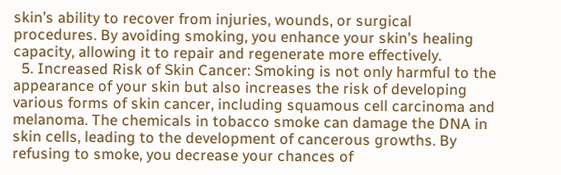skin’s ability to recover from injuries, wounds, or surgical procedures. By avoiding smoking, you enhance your skin’s healing capacity, allowing it to repair and regenerate more effectively.
  5. Increased Risk of Skin Cancer: Smoking is not only harmful to the appearance of your skin but also increases the risk of developing various forms of skin cancer, including squamous cell carcinoma and melanoma. The chemicals in tobacco smoke can damage the DNA in skin cells, leading to the development of cancerous growths. By refusing to smoke, you decrease your chances of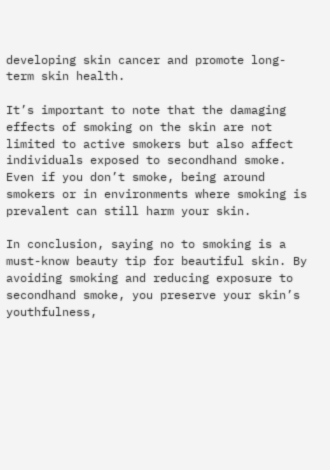developing skin cancer and promote long-term skin health.

It’s important to note that the damaging effects of smoking on the skin are not limited to active smokers but also affect individuals exposed to secondhand smoke. Even if you don’t smoke, being around smokers or in environments where smoking is prevalent can still harm your skin.

In conclusion, saying no to smoking is a must-know beauty tip for beautiful skin. By avoiding smoking and reducing exposure to secondhand smoke, you preserve your skin’s youthfulness,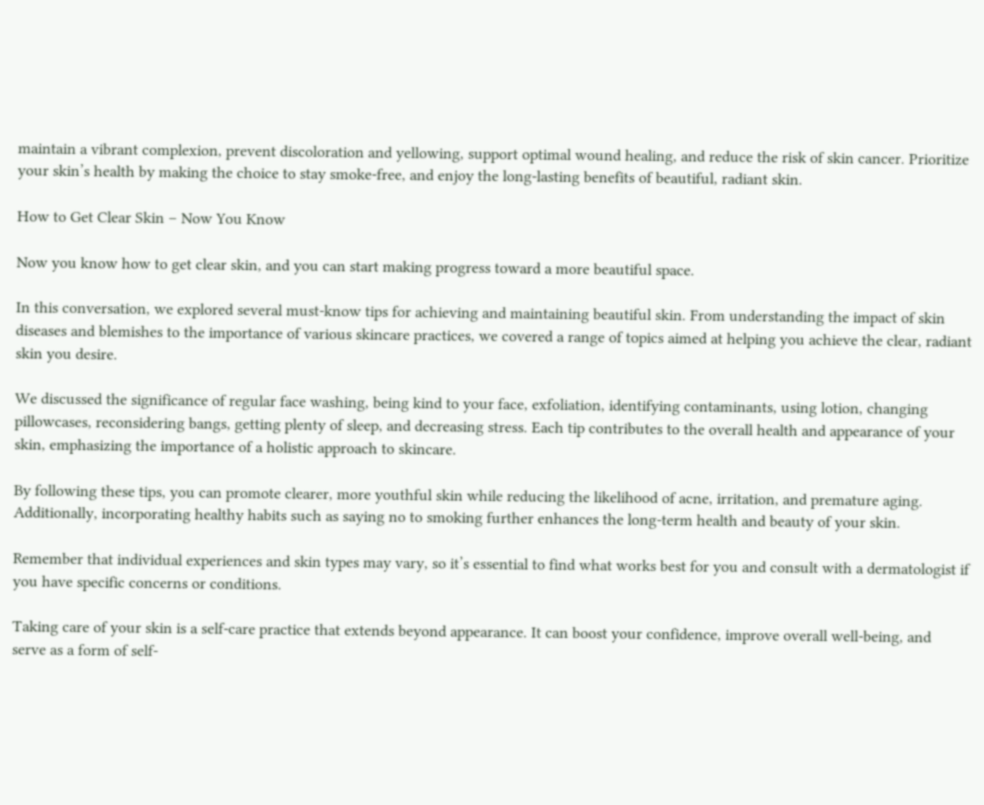maintain a vibrant complexion, prevent discoloration and yellowing, support optimal wound healing, and reduce the risk of skin cancer. Prioritize your skin’s health by making the choice to stay smoke-free, and enjoy the long-lasting benefits of beautiful, radiant skin.

How to Get Clear Skin – Now You Know

Now you know how to get clear skin, and you can start making progress toward a more beautiful space.

In this conversation, we explored several must-know tips for achieving and maintaining beautiful skin. From understanding the impact of skin diseases and blemishes to the importance of various skincare practices, we covered a range of topics aimed at helping you achieve the clear, radiant skin you desire.

We discussed the significance of regular face washing, being kind to your face, exfoliation, identifying contaminants, using lotion, changing pillowcases, reconsidering bangs, getting plenty of sleep, and decreasing stress. Each tip contributes to the overall health and appearance of your skin, emphasizing the importance of a holistic approach to skincare.

By following these tips, you can promote clearer, more youthful skin while reducing the likelihood of acne, irritation, and premature aging. Additionally, incorporating healthy habits such as saying no to smoking further enhances the long-term health and beauty of your skin.

Remember that individual experiences and skin types may vary, so it’s essential to find what works best for you and consult with a dermatologist if you have specific concerns or conditions.

Taking care of your skin is a self-care practice that extends beyond appearance. It can boost your confidence, improve overall well-being, and serve as a form of self-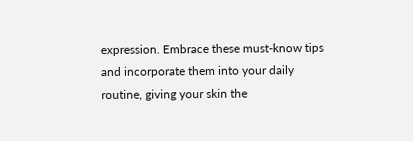expression. Embrace these must-know tips and incorporate them into your daily routine, giving your skin the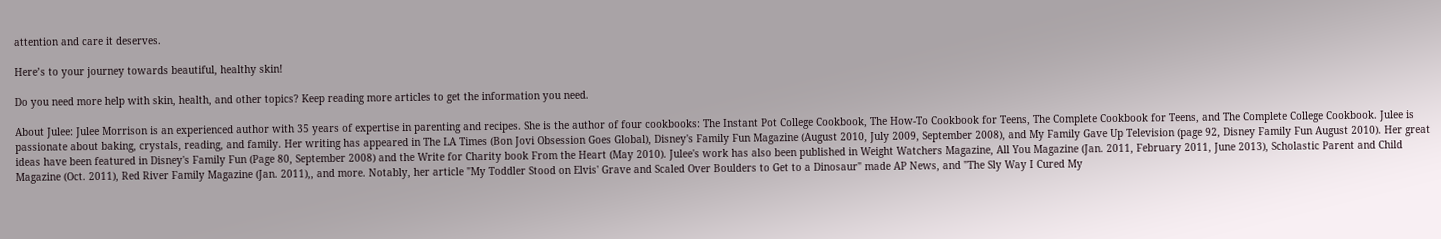attention and care it deserves.

Here’s to your journey towards beautiful, healthy skin!

Do you need more help with skin, health, and other topics? Keep reading more articles to get the information you need.

About Julee: Julee Morrison is an experienced author with 35 years of expertise in parenting and recipes. She is the author of four cookbooks: The Instant Pot College Cookbook, The How-To Cookbook for Teens, The Complete Cookbook for Teens, and The Complete College Cookbook. Julee is passionate about baking, crystals, reading, and family. Her writing has appeared in The LA Times (Bon Jovi Obsession Goes Global), Disney's Family Fun Magazine (August 2010, July 2009, September 2008), and My Family Gave Up Television (page 92, Disney Family Fun August 2010). Her great ideas have been featured in Disney's Family Fun (Page 80, September 2008) and the Write for Charity book From the Heart (May 2010). Julee's work has also been published in Weight Watchers Magazine, All You Magazine (Jan. 2011, February 2011, June 2013), Scholastic Parent and Child Magazine (Oct. 2011), Red River Family Magazine (Jan. 2011),, and more. Notably, her article "My Toddler Stood on Elvis' Grave and Scaled Over Boulders to Get to a Dinosaur" made AP News, and "The Sly Way I Cured My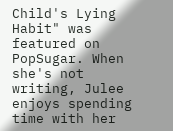Child's Lying Habit" was featured on PopSugar. When she's not writing, Julee enjoys spending time with her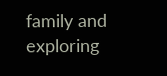family and exploring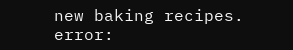new baking recipes.
error: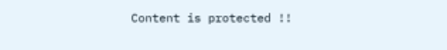Content is protected !!